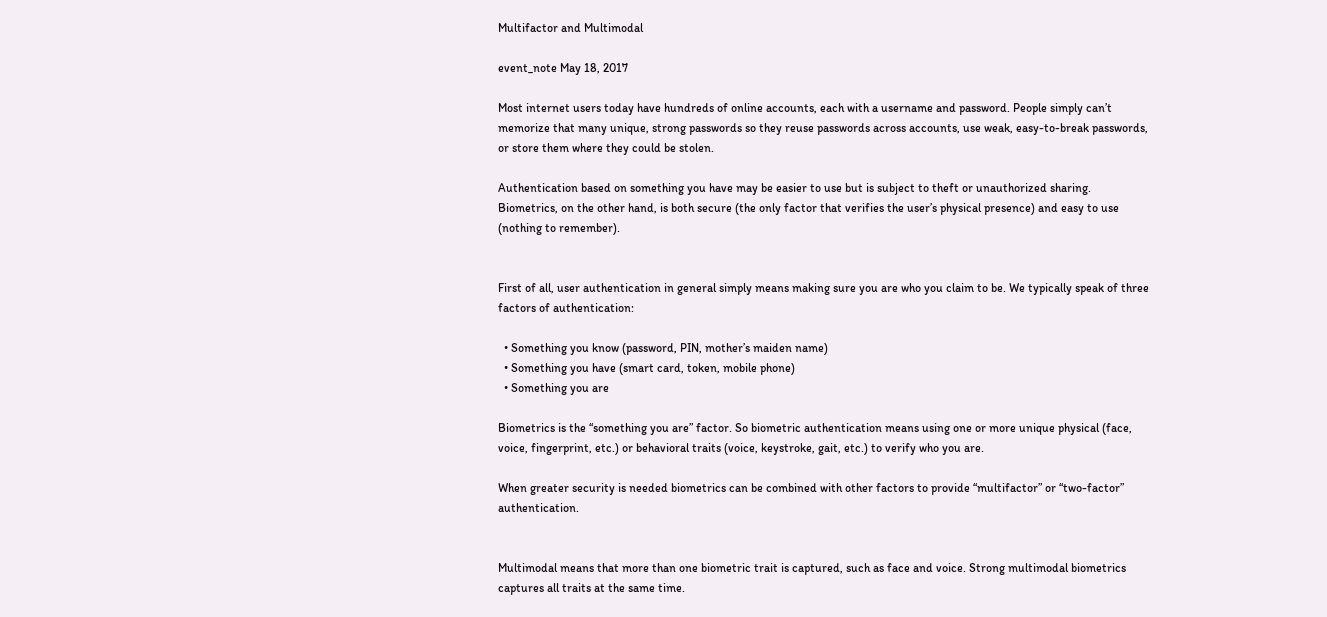Multifactor and Multimodal

event_note May 18, 2017

Most internet users today have hundreds of online accounts, each with a username and password. People simply can’t memorize that many unique, strong passwords so they reuse passwords across accounts, use weak, easy-to-break passwords, or store them where they could be stolen.

Authentication based on something you have may be easier to use but is subject to theft or unauthorized sharing. Biometrics, on the other hand, is both secure (the only factor that verifies the user’s physical presence) and easy to use (nothing to remember).


First of all, user authentication in general simply means making sure you are who you claim to be. We typically speak of three factors of authentication:

  • Something you know (password, PIN, mother’s maiden name)
  • Something you have (smart card, token, mobile phone)
  • Something you are

Biometrics is the “something you are” factor. So biometric authentication means using one or more unique physical (face, voice, fingerprint, etc.) or behavioral traits (voice, keystroke, gait, etc.) to verify who you are.

When greater security is needed biometrics can be combined with other factors to provide “multifactor” or “two-factor” authentication.


Multimodal means that more than one biometric trait is captured, such as face and voice. Strong multimodal biometrics captures all traits at the same time.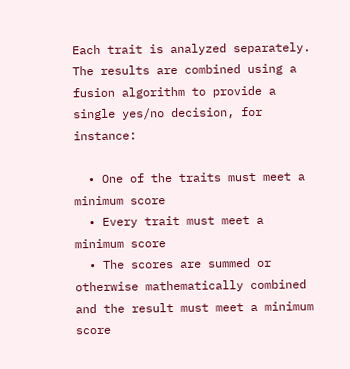Each trait is analyzed separately. The results are combined using a fusion algorithm to provide a single yes/no decision, for instance:

  • One of the traits must meet a minimum score
  • Every trait must meet a minimum score
  • The scores are summed or otherwise mathematically combined and the result must meet a minimum score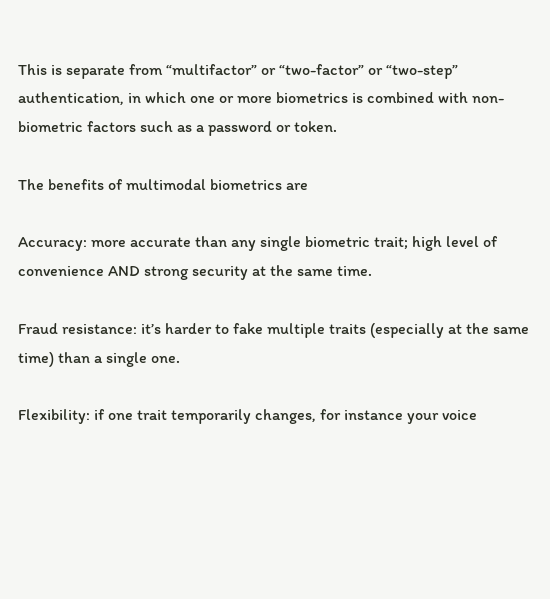This is separate from “multifactor” or “two-factor” or “two-step” authentication, in which one or more biometrics is combined with non-biometric factors such as a password or token.

The benefits of multimodal biometrics are

Accuracy: more accurate than any single biometric trait; high level of convenience AND strong security at the same time.

Fraud resistance: it’s harder to fake multiple traits (especially at the same time) than a single one.

Flexibility: if one trait temporarily changes, for instance your voice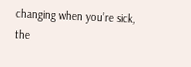changing when you’re sick, the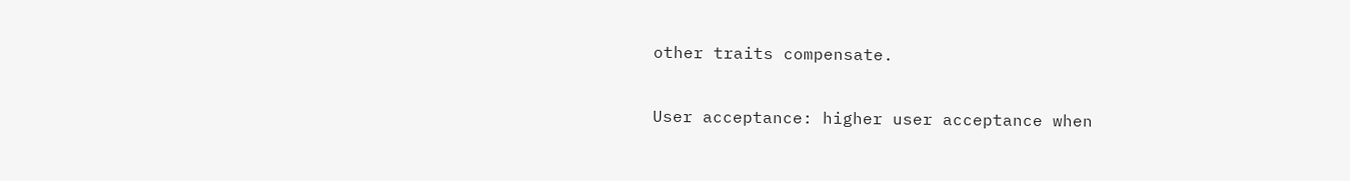other traits compensate.

User acceptance: higher user acceptance when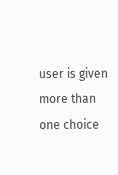user is given more than one choice